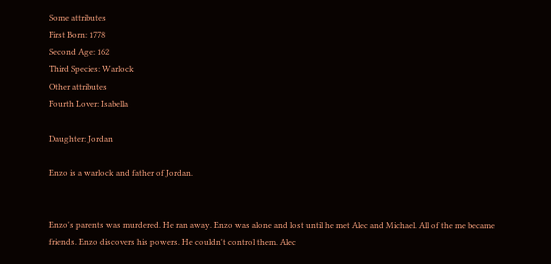Some attributes
First Born: 1778
Second Age: 162
Third Species: Warlock
Other attributes
Fourth Lover: Isabella

Daughter: Jordan

Enzo is a warlock and father of Jordan.


Enzo's parents was murdered. He ran away. Enzo was alone and lost until he met Alec and Michael. All of the me became friends. Enzo discovers his powers. He couldn't control them. Alec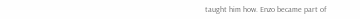taught him how. Enzo became part of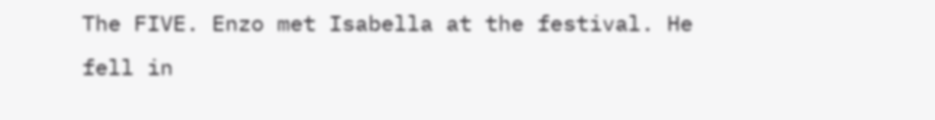The FIVE. Enzo met Isabella at the festival. He fell in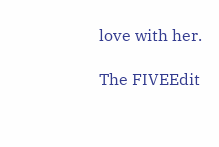love with her.

The FIVEEdit